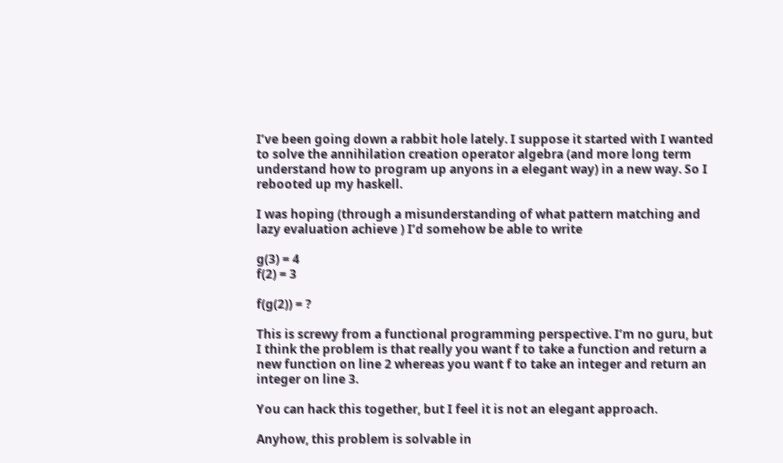I’ve been going down a rabbit hole lately. I suppose it started with I wanted to solve the annihilation creation operator algebra (and more long term understand how to program up anyons in a elegant way) in a new way. So I rebooted up my haskell.

I was hoping (through a misunderstanding of what pattern matching and lazy evaluation achieve ) I’d somehow be able to write

g(3) = 4
f(2) = 3

f(g(2)) = ?

This is screwy from a functional programming perspective. I’m no guru, but I think the problem is that really you want f to take a function and return a new function on line 2 whereas you want f to take an integer and return an integer on line 3.

You can hack this together, but I feel it is not an elegant approach.

Anyhow, this problem is solvable in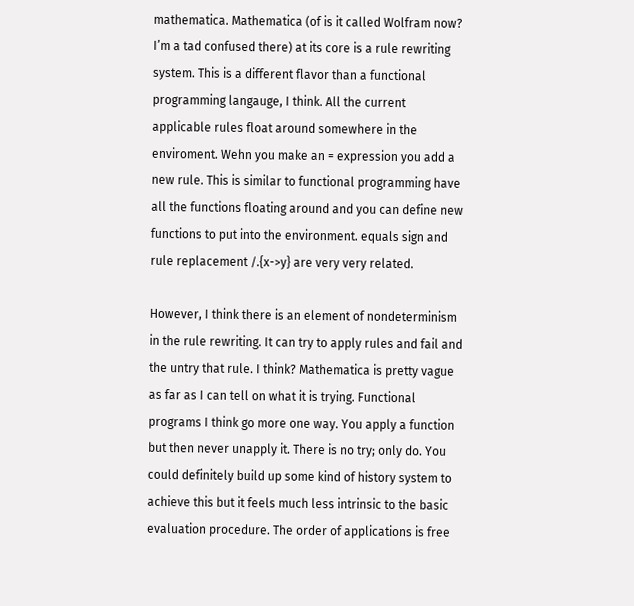mathematica. Mathematica (of is it called Wolfram now? I’m a tad confused there) at its core is a rule rewriting system. This is a different flavor than a functional programming langauge, I think. All the current applicable rules float around somewhere in the enviroment. Wehn you make an = expression you add a new rule. This is similar to functional programming have all the functions floating around and you can define new functions to put into the environment. equals sign and rule replacement /.{x->y} are very very related.

However, I think there is an element of nondeterminism in the rule rewriting. It can try to apply rules and fail and the untry that rule. I think? Mathematica is pretty vague as far as I can tell on what it is trying. Functional programs I think go more one way. You apply a function but then never unapply it. There is no try; only do. You could definitely build up some kind of history system to achieve this but it feels much less intrinsic to the basic evaluation procedure. The order of applications is free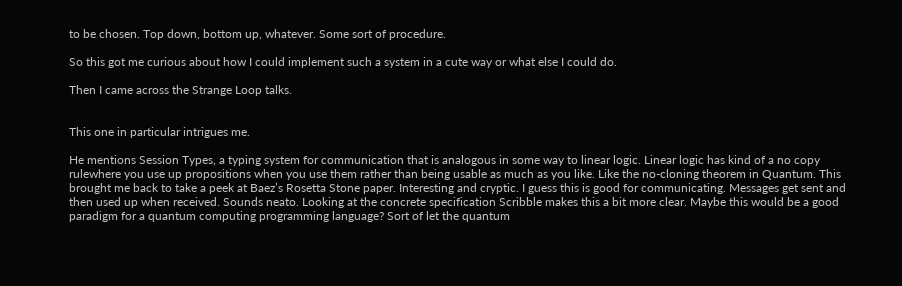to be chosen. Top down, bottom up, whatever. Some sort of procedure.

So this got me curious about how I could implement such a system in a cute way or what else I could do.

Then I came across the Strange Loop talks.


This one in particular intrigues me.

He mentions Session Types, a typing system for communication that is analogous in some way to linear logic. Linear logic has kind of a no copy rulewhere you use up propositions when you use them rather than being usable as much as you like. Like the no-cloning theorem in Quantum. This brought me back to take a peek at Baez’s Rosetta Stone paper. Interesting and cryptic. I guess this is good for communicating. Messages get sent and then used up when received. Sounds neato. Looking at the concrete specification Scribble makes this a bit more clear. Maybe this would be a good paradigm for a quantum computing programming language? Sort of let the quantum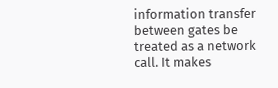information transfer between gates be treated as a network call. It makes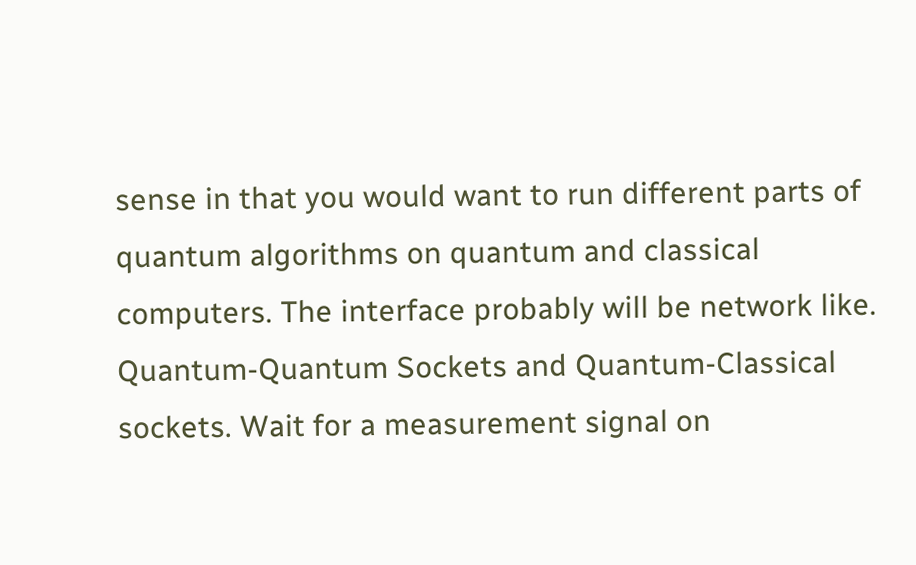sense in that you would want to run different parts of quantum algorithms on quantum and classical computers. The interface probably will be network like. Quantum-Quantum Sockets and Quantum-Classical sockets. Wait for a measurement signal on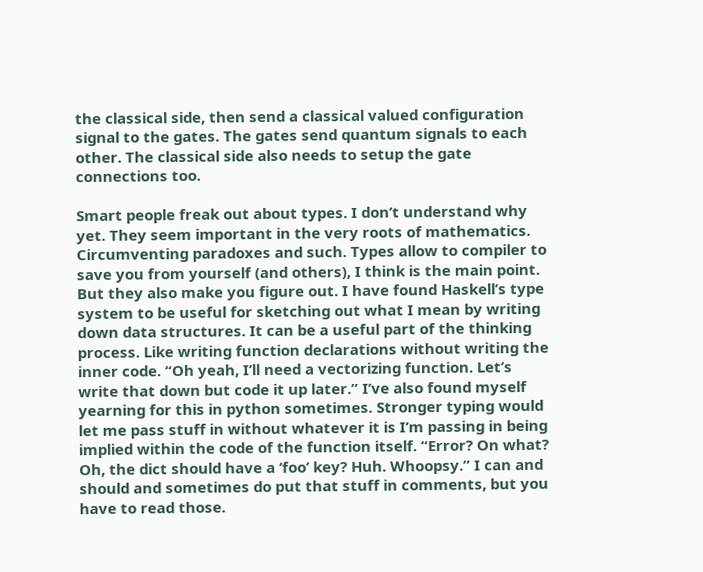the classical side, then send a classical valued configuration signal to the gates. The gates send quantum signals to each other. The classical side also needs to setup the gate connections too.

Smart people freak out about types. I don’t understand why yet. They seem important in the very roots of mathematics.  Circumventing paradoxes and such. Types allow to compiler to save you from yourself (and others), I think is the main point. But they also make you figure out. I have found Haskell’s type system to be useful for sketching out what I mean by writing down data structures. It can be a useful part of the thinking process. Like writing function declarations without writing the inner code. “Oh yeah, I’ll need a vectorizing function. Let’s write that down but code it up later.” I’ve also found myself yearning for this in python sometimes. Stronger typing would let me pass stuff in without whatever it is I’m passing in being implied within the code of the function itself. “Error? On what? Oh, the dict should have a ‘foo’ key? Huh. Whoopsy.” I can and should and sometimes do put that stuff in comments, but you have to read those.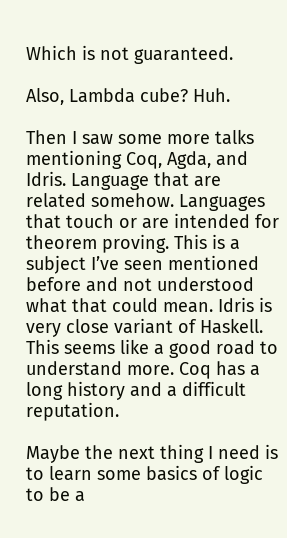Which is not guaranteed.

Also, Lambda cube? Huh.

Then I saw some more talks mentioning Coq, Agda, and Idris. Language that are related somehow. Languages that touch or are intended for theorem proving. This is a subject I’ve seen mentioned before and not understood what that could mean. Idris is very close variant of Haskell. This seems like a good road to understand more. Coq has a long history and a difficult reputation.

Maybe the next thing I need is to learn some basics of logic to be a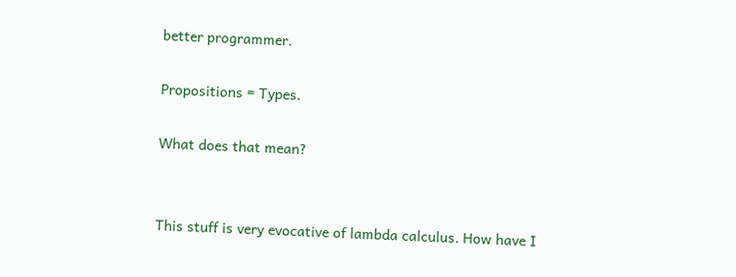better programmer.

Propositions = Types.

What does that mean?


This stuff is very evocative of lambda calculus. How have I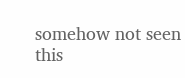somehow not seen this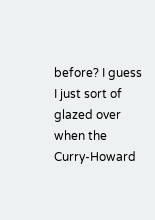before? I guess I just sort of glazed over when the Curry-Howard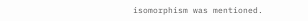isomorphism was mentioned.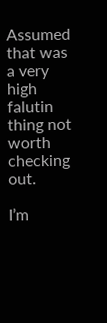Assumed that was a very high falutin thing not worth checking out.

I’m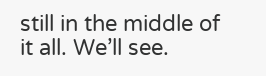still in the middle of it all. We’ll see.